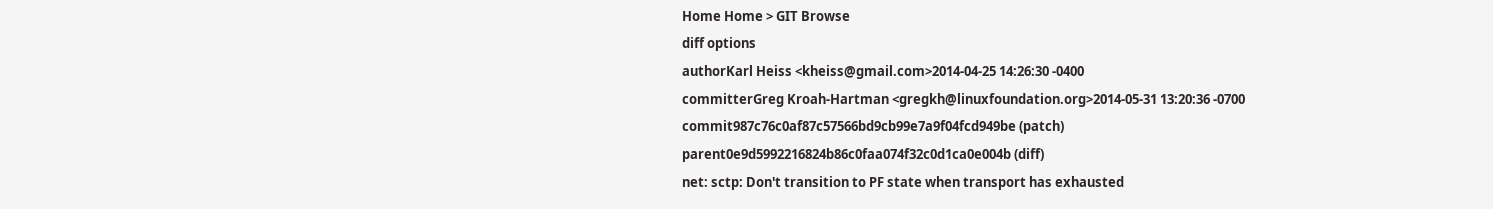Home Home > GIT Browse
diff options
authorKarl Heiss <kheiss@gmail.com>2014-04-25 14:26:30 -0400
committerGreg Kroah-Hartman <gregkh@linuxfoundation.org>2014-05-31 13:20:36 -0700
commit987c76c0af87c57566bd9cb99e7a9f04fcd949be (patch)
parent0e9d5992216824b86c0faa074f32c0d1ca0e004b (diff)
net: sctp: Don't transition to PF state when transport has exhausted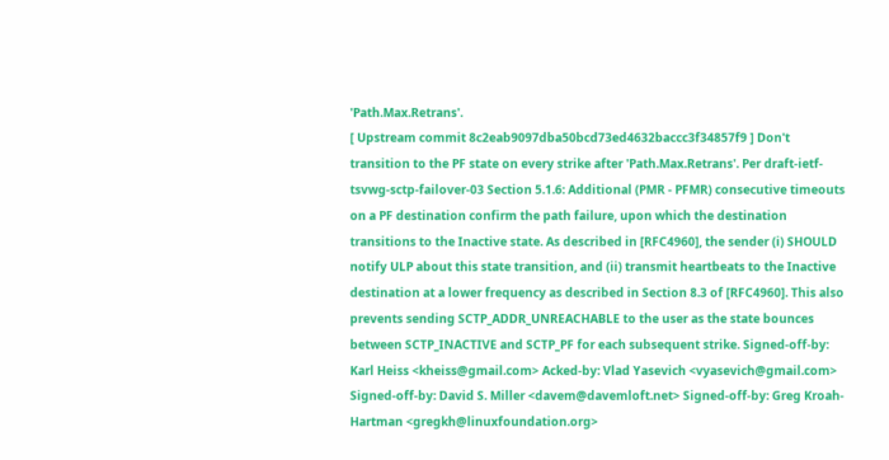'Path.Max.Retrans'.
[ Upstream commit 8c2eab9097dba50bcd73ed4632baccc3f34857f9 ] Don't transition to the PF state on every strike after 'Path.Max.Retrans'. Per draft-ietf-tsvwg-sctp-failover-03 Section 5.1.6: Additional (PMR - PFMR) consecutive timeouts on a PF destination confirm the path failure, upon which the destination transitions to the Inactive state. As described in [RFC4960], the sender (i) SHOULD notify ULP about this state transition, and (ii) transmit heartbeats to the Inactive destination at a lower frequency as described in Section 8.3 of [RFC4960]. This also prevents sending SCTP_ADDR_UNREACHABLE to the user as the state bounces between SCTP_INACTIVE and SCTP_PF for each subsequent strike. Signed-off-by: Karl Heiss <kheiss@gmail.com> Acked-by: Vlad Yasevich <vyasevich@gmail.com> Signed-off-by: David S. Miller <davem@davemloft.net> Signed-off-by: Greg Kroah-Hartman <gregkh@linuxfoundation.org>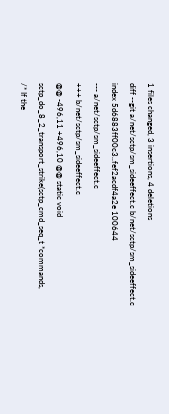1 files changed, 3 insertions, 4 deletions
diff --git a/net/sctp/sm_sideeffect.c b/net/sctp/sm_sideeffect.c
index 5d6883ff00c3..fef2acdf4a2e 100644
--- a/net/sctp/sm_sideeffect.c
+++ b/net/sctp/sm_sideeffect.c
@@ -496,11 +496,10 @@ static void sctp_do_8_2_transport_strike(sctp_cmd_seq_t *commands,
/* If the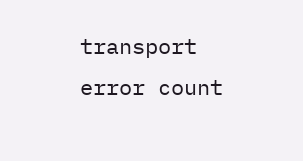transport error count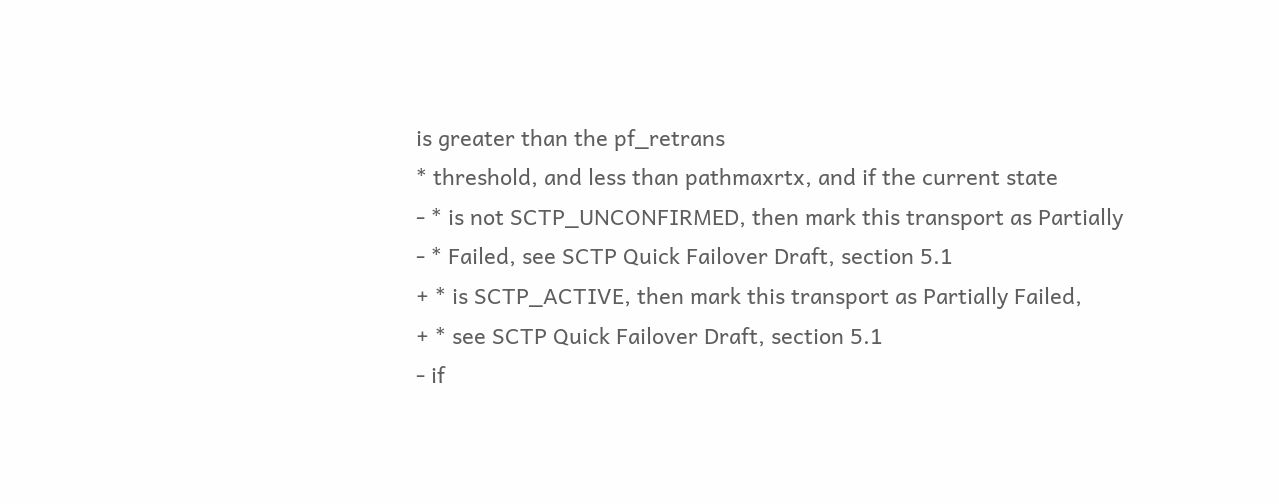is greater than the pf_retrans
* threshold, and less than pathmaxrtx, and if the current state
- * is not SCTP_UNCONFIRMED, then mark this transport as Partially
- * Failed, see SCTP Quick Failover Draft, section 5.1
+ * is SCTP_ACTIVE, then mark this transport as Partially Failed,
+ * see SCTP Quick Failover Draft, section 5.1
- if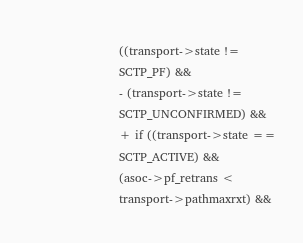((transport->state != SCTP_PF) &&
- (transport->state != SCTP_UNCONFIRMED) &&
+ if ((transport->state == SCTP_ACTIVE) &&
(asoc->pf_retrans < transport->pathmaxrxt) &&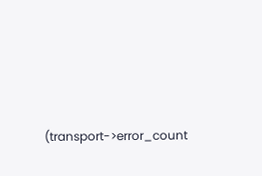(transport->error_count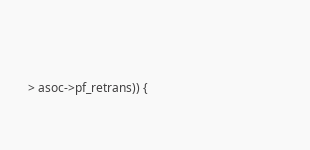> asoc->pf_retrans)) {